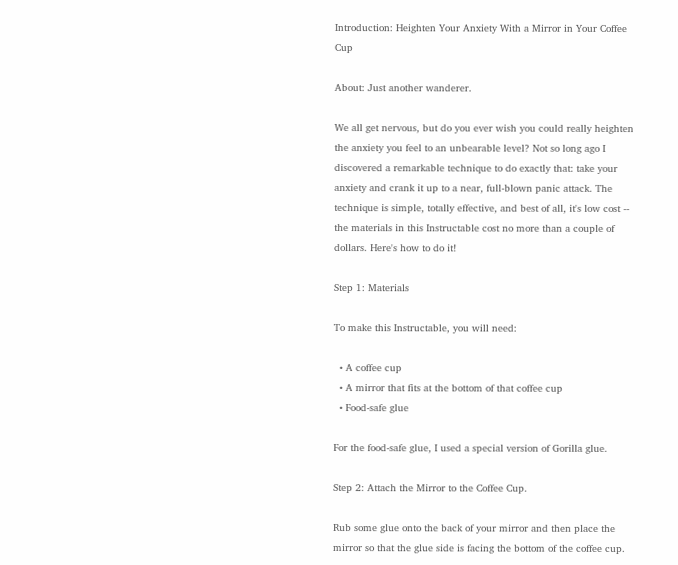Introduction: Heighten Your Anxiety With a Mirror in Your Coffee Cup

About: Just another wanderer.

We all get nervous, but do you ever wish you could really heighten the anxiety you feel to an unbearable level? Not so long ago I discovered a remarkable technique to do exactly that: take your anxiety and crank it up to a near, full-blown panic attack. The technique is simple, totally effective, and best of all, it's low cost -- the materials in this Instructable cost no more than a couple of dollars. Here's how to do it!

Step 1: Materials

To make this Instructable, you will need:

  • A coffee cup
  • A mirror that fits at the bottom of that coffee cup
  • Food-safe glue

For the food-safe glue, I used a special version of Gorilla glue.

Step 2: Attach the Mirror to the Coffee Cup.

Rub some glue onto the back of your mirror and then place the mirror so that the glue side is facing the bottom of the coffee cup.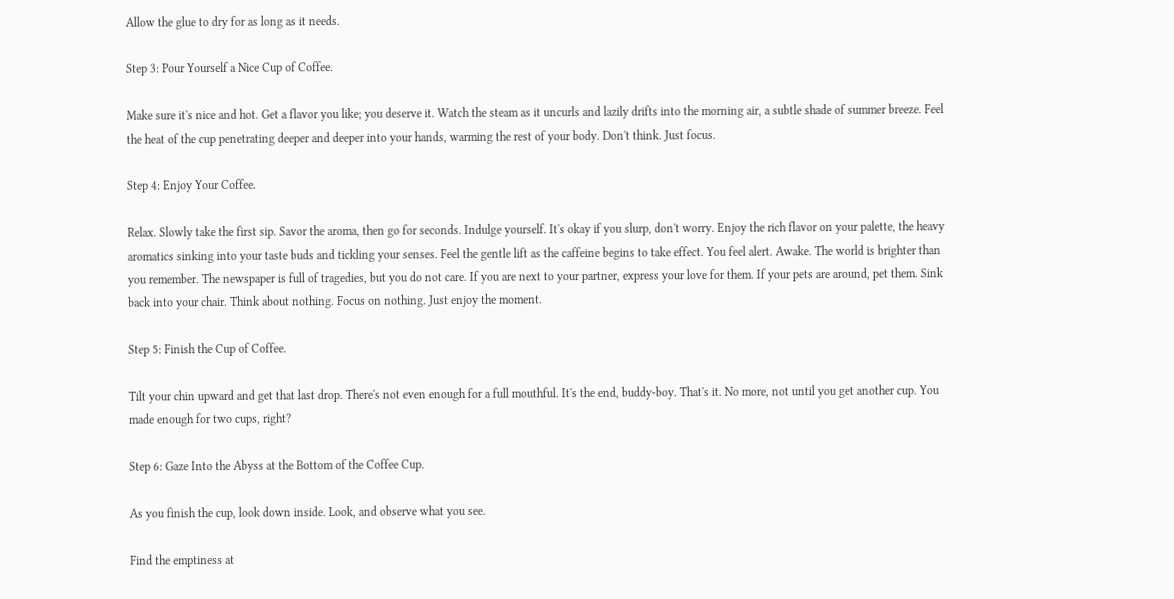Allow the glue to dry for as long as it needs.

Step 3: Pour Yourself a Nice Cup of Coffee.

Make sure it's nice and hot. Get a flavor you like; you deserve it. Watch the steam as it uncurls and lazily drifts into the morning air, a subtle shade of summer breeze. Feel the heat of the cup penetrating deeper and deeper into your hands, warming the rest of your body. Don't think. Just focus.

Step 4: Enjoy Your Coffee.

Relax. Slowly take the first sip. Savor the aroma, then go for seconds. Indulge yourself. It's okay if you slurp, don't worry. Enjoy the rich flavor on your palette, the heavy aromatics sinking into your taste buds and tickling your senses. Feel the gentle lift as the caffeine begins to take effect. You feel alert. Awake. The world is brighter than you remember. The newspaper is full of tragedies, but you do not care. If you are next to your partner, express your love for them. If your pets are around, pet them. Sink back into your chair. Think about nothing. Focus on nothing. Just enjoy the moment.

Step 5: Finish the Cup of Coffee.

Tilt your chin upward and get that last drop. There's not even enough for a full mouthful. It's the end, buddy-boy. That's it. No more, not until you get another cup. You made enough for two cups, right?

Step 6: Gaze Into the Abyss at the Bottom of the Coffee Cup.

As you finish the cup, look down inside. Look, and observe what you see.

Find the emptiness at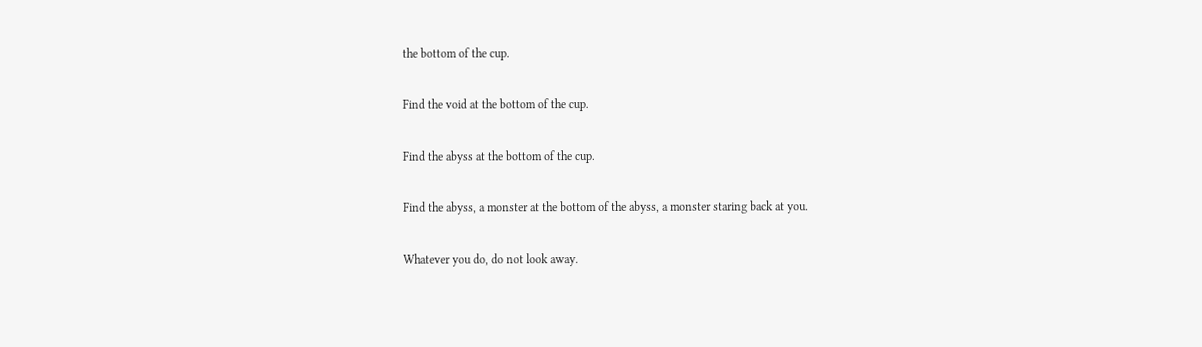the bottom of the cup.

Find the void at the bottom of the cup.

Find the abyss at the bottom of the cup.

Find the abyss, a monster at the bottom of the abyss, a monster staring back at you.

Whatever you do, do not look away.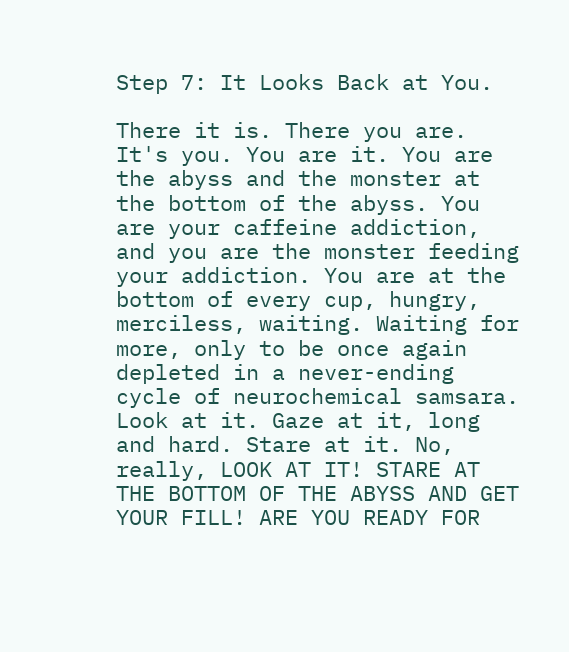Step 7: It Looks Back at You.

There it is. There you are. It's you. You are it. You are the abyss and the monster at the bottom of the abyss. You are your caffeine addiction, and you are the monster feeding your addiction. You are at the bottom of every cup, hungry, merciless, waiting. Waiting for more, only to be once again depleted in a never-ending cycle of neurochemical samsara. Look at it. Gaze at it, long and hard. Stare at it. No, really, LOOK AT IT! STARE AT THE BOTTOM OF THE ABYSS AND GET YOUR FILL! ARE YOU READY FOR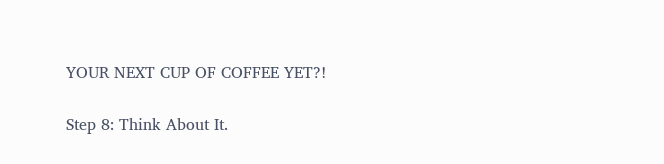YOUR NEXT CUP OF COFFEE YET?!

Step 8: Think About It.